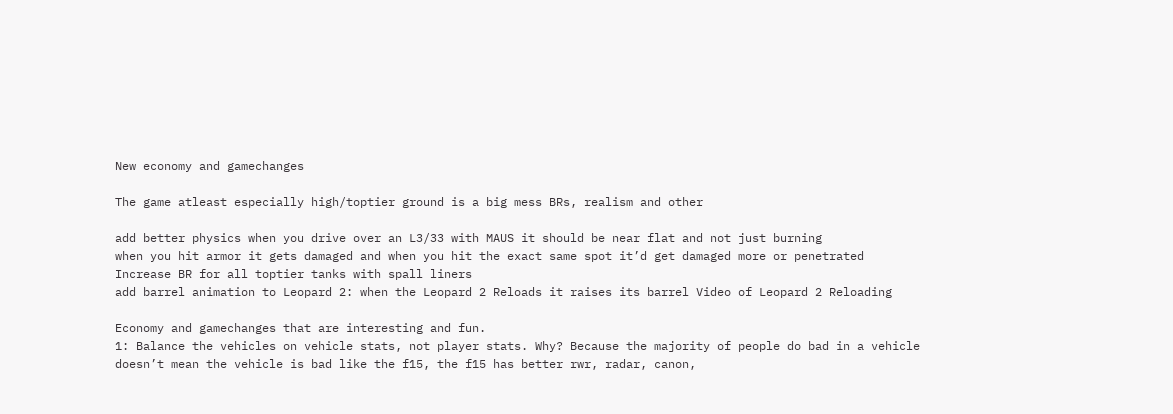New economy and gamechanges

The game atleast especially high/toptier ground is a big mess BRs, realism and other

add better physics when you drive over an L3/33 with MAUS it should be near flat and not just burning
when you hit armor it gets damaged and when you hit the exact same spot it’d get damaged more or penetrated
Increase BR for all toptier tanks with spall liners
add barrel animation to Leopard 2: when the Leopard 2 Reloads it raises its barrel Video of Leopard 2 Reloading

Economy and gamechanges that are interesting and fun.
1: Balance the vehicles on vehicle stats, not player stats. Why? Because the majority of people do bad in a vehicle doesn’t mean the vehicle is bad like the f15, the f15 has better rwr, radar, canon,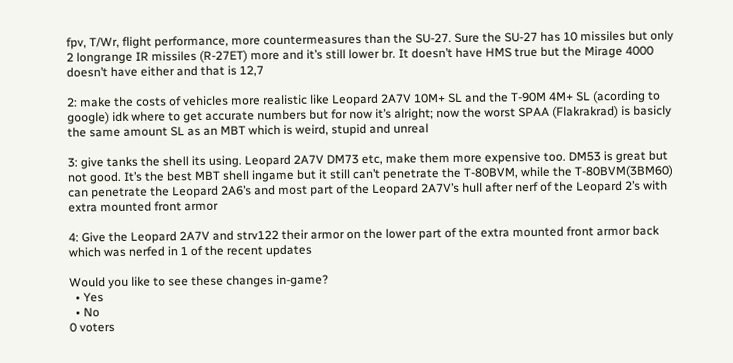fpv, T/Wr, flight performance, more countermeasures than the SU-27. Sure the SU-27 has 10 missiles but only 2 longrange IR missiles (R-27ET) more and it’s still lower br. It doesn’t have HMS true but the Mirage 4000 doesn’t have either and that is 12,7

2: make the costs of vehicles more realistic like Leopard 2A7V 10M+ SL and the T-90M 4M+ SL (acording to google) idk where to get accurate numbers but for now it’s alright; now the worst SPAA (Flakrakrad) is basicly the same amount SL as an MBT which is weird, stupid and unreal

3: give tanks the shell its using. Leopard 2A7V DM73 etc, make them more expensive too. DM53 is great but not good. It’s the best MBT shell ingame but it still can’t penetrate the T-80BVM, while the T-80BVM(3BM60) can penetrate the Leopard 2A6’s and most part of the Leopard 2A7V’s hull after nerf of the Leopard 2’s with extra mounted front armor

4: Give the Leopard 2A7V and strv122 their armor on the lower part of the extra mounted front armor back which was nerfed in 1 of the recent updates

Would you like to see these changes in-game?
  • Yes
  • No
0 voters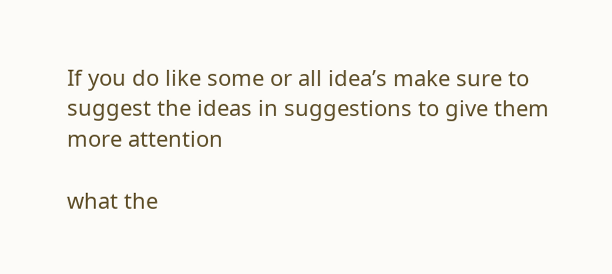If you do like some or all idea’s make sure to suggest the ideas in suggestions to give them more attention

what the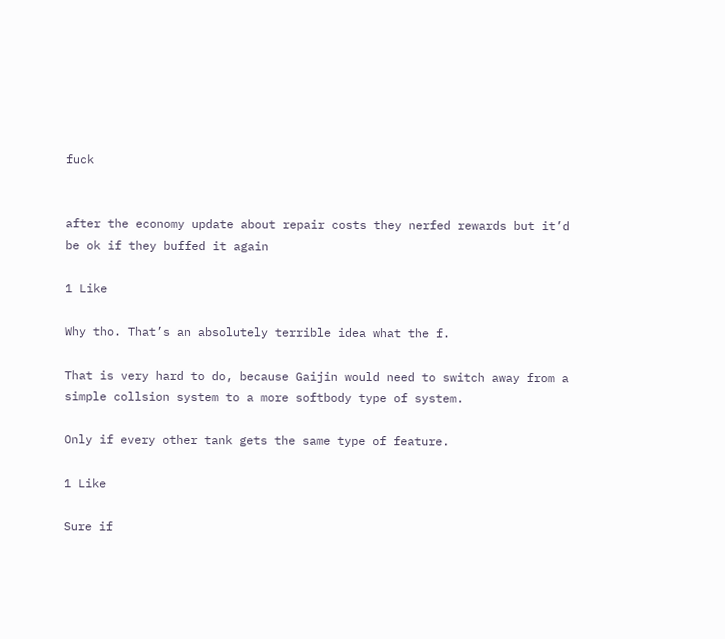fuck


after the economy update about repair costs they nerfed rewards but it’d be ok if they buffed it again

1 Like

Why tho. That’s an absolutely terrible idea what the f.

That is very hard to do, because Gaijin would need to switch away from a simple collsion system to a more softbody type of system.

Only if every other tank gets the same type of feature.

1 Like

Sure if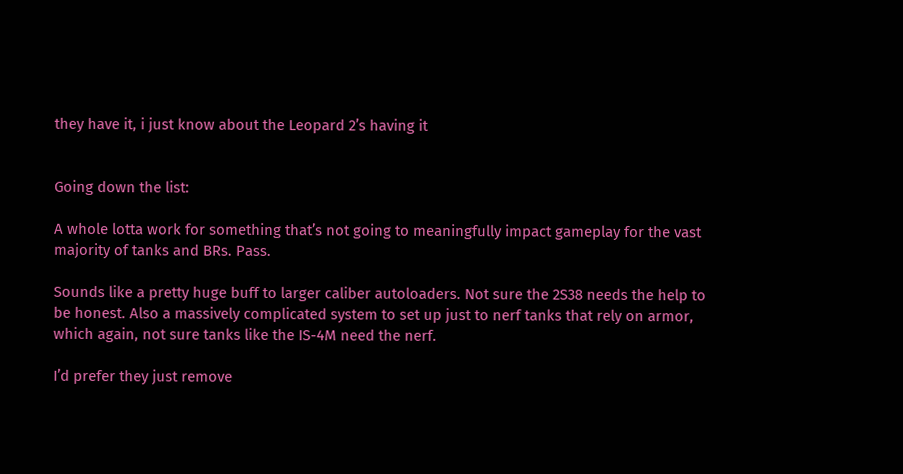they have it, i just know about the Leopard 2’s having it


Going down the list:

A whole lotta work for something that’s not going to meaningfully impact gameplay for the vast majority of tanks and BRs. Pass.

Sounds like a pretty huge buff to larger caliber autoloaders. Not sure the 2S38 needs the help to be honest. Also a massively complicated system to set up just to nerf tanks that rely on armor, which again, not sure tanks like the IS-4M need the nerf.

I’d prefer they just remove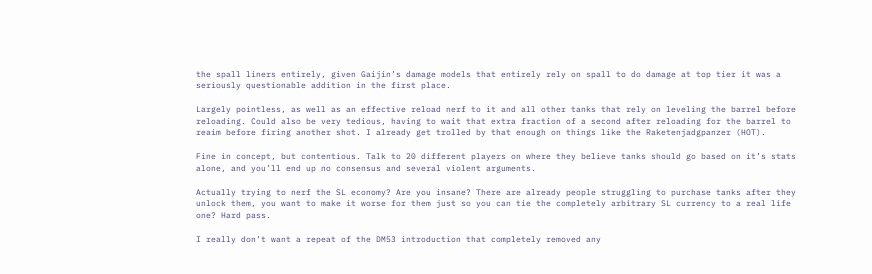the spall liners entirely, given Gaijin’s damage models that entirely rely on spall to do damage at top tier it was a seriously questionable addition in the first place.

Largely pointless, as well as an effective reload nerf to it and all other tanks that rely on leveling the barrel before reloading. Could also be very tedious, having to wait that extra fraction of a second after reloading for the barrel to reaim before firing another shot. I already get trolled by that enough on things like the Raketenjadgpanzer (HOT).

Fine in concept, but contentious. Talk to 20 different players on where they believe tanks should go based on it’s stats alone, and you’ll end up no consensus and several violent arguments.

Actually trying to nerf the SL economy? Are you insane? There are already people struggling to purchase tanks after they unlock them, you want to make it worse for them just so you can tie the completely arbitrary SL currency to a real life one? Hard pass.

I really don’t want a repeat of the DM53 introduction that completely removed any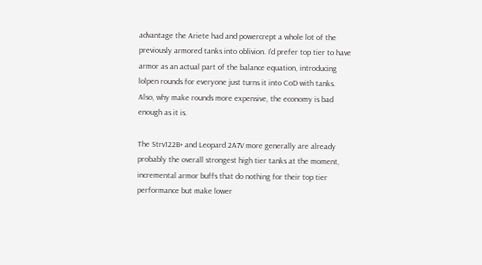advantage the Ariete had and powercrept a whole lot of the previously armored tanks into oblivion. I’d prefer top tier to have armor as an actual part of the balance equation, introducing lolpen rounds for everyone just turns it into CoD with tanks. Also, why make rounds more expensive, the economy is bad enough as it is.

The Strv122B+ and Leopard 2A7V more generally are already probably the overall strongest high tier tanks at the moment, incremental armor buffs that do nothing for their top tier performance but make lower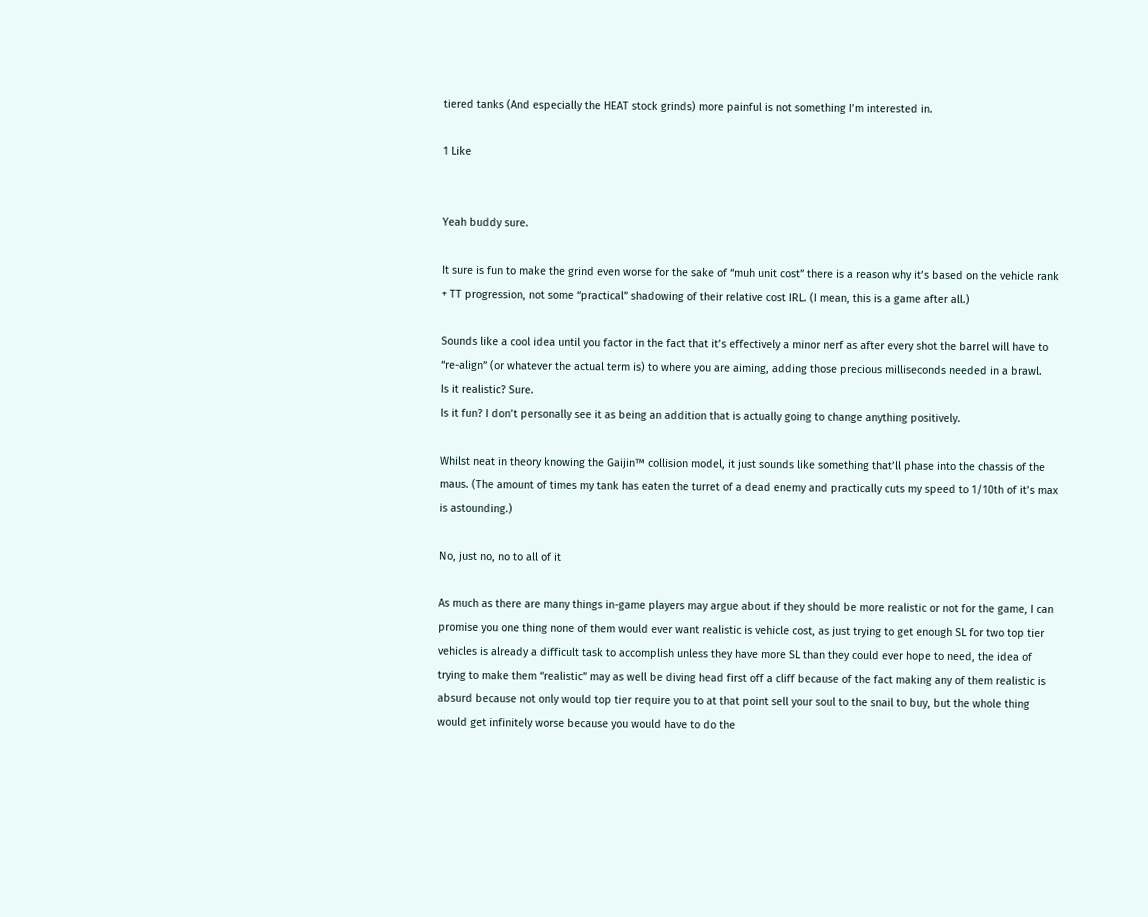tiered tanks (And especially the HEAT stock grinds) more painful is not something I’m interested in.

1 Like


Yeah buddy sure.

It sure is fun to make the grind even worse for the sake of “muh unit cost” there is a reason why it’s based on the vehicle rank + TT progression, not some “practical” shadowing of their relative cost IRL. (I mean, this is a game after all.)

Sounds like a cool idea until you factor in the fact that it’s effectively a minor nerf as after every shot the barrel will have to “re-align” (or whatever the actual term is) to where you are aiming, adding those precious milliseconds needed in a brawl.
Is it realistic? Sure.
Is it fun? I don’t personally see it as being an addition that is actually going to change anything positively.

Whilst neat in theory knowing the Gaijin™ collision model, it just sounds like something that’ll phase into the chassis of the maus. (The amount of times my tank has eaten the turret of a dead enemy and practically cuts my speed to 1/10th of it’s max is astounding.)

No, just no, no to all of it

As much as there are many things in-game players may argue about if they should be more realistic or not for the game, I can promise you one thing none of them would ever want realistic is vehicle cost, as just trying to get enough SL for two top tier vehicles is already a difficult task to accomplish unless they have more SL than they could ever hope to need, the idea of trying to make them “realistic” may as well be diving head first off a cliff because of the fact making any of them realistic is absurd because not only would top tier require you to at that point sell your soul to the snail to buy, but the whole thing would get infinitely worse because you would have to do the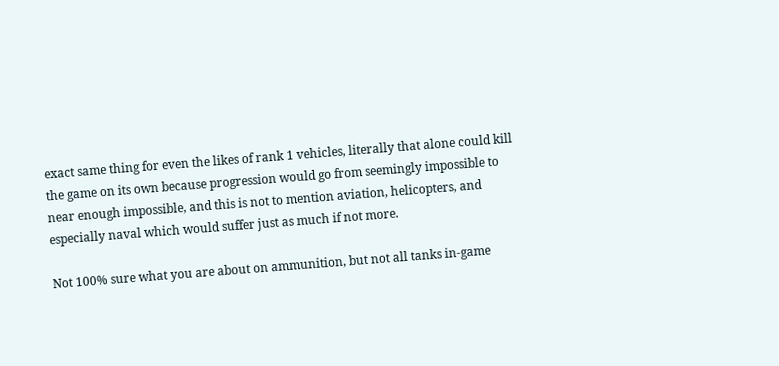exact same thing for even the likes of rank 1 vehicles, literally that alone could kill the game on its own because progression would go from seemingly impossible to near enough impossible, and this is not to mention aviation, helicopters, and especially naval which would suffer just as much if not more.

Not 100% sure what you are about on ammunition, but not all tanks in-game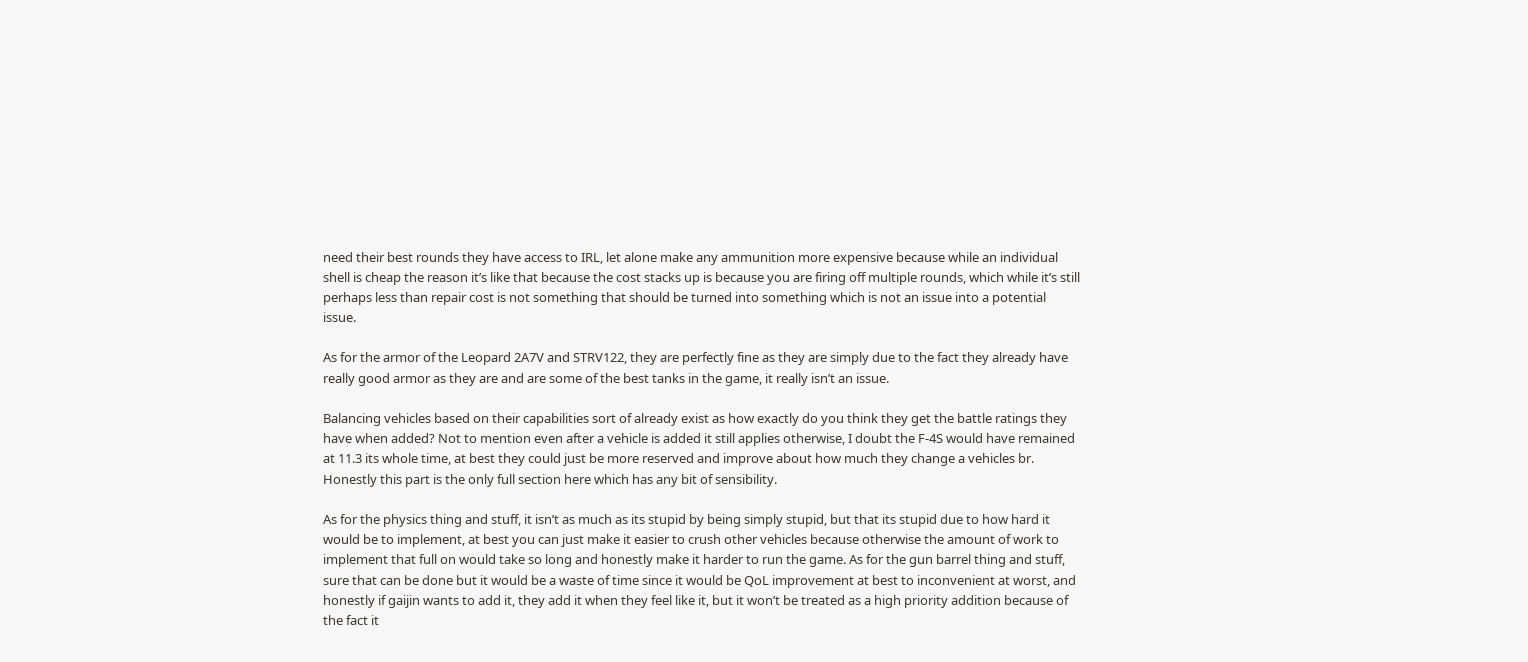need their best rounds they have access to IRL, let alone make any ammunition more expensive because while an individual shell is cheap the reason it’s like that because the cost stacks up is because you are firing off multiple rounds, which while it’s still perhaps less than repair cost is not something that should be turned into something which is not an issue into a potential issue.

As for the armor of the Leopard 2A7V and STRV122, they are perfectly fine as they are simply due to the fact they already have really good armor as they are and are some of the best tanks in the game, it really isn’t an issue.

Balancing vehicles based on their capabilities sort of already exist as how exactly do you think they get the battle ratings they have when added? Not to mention even after a vehicle is added it still applies otherwise, I doubt the F-4S would have remained at 11.3 its whole time, at best they could just be more reserved and improve about how much they change a vehicles br. Honestly this part is the only full section here which has any bit of sensibility.

As for the physics thing and stuff, it isn’t as much as its stupid by being simply stupid, but that its stupid due to how hard it would be to implement, at best you can just make it easier to crush other vehicles because otherwise the amount of work to implement that full on would take so long and honestly make it harder to run the game. As for the gun barrel thing and stuff, sure that can be done but it would be a waste of time since it would be QoL improvement at best to inconvenient at worst, and honestly if gaijin wants to add it, they add it when they feel like it, but it won’t be treated as a high priority addition because of the fact it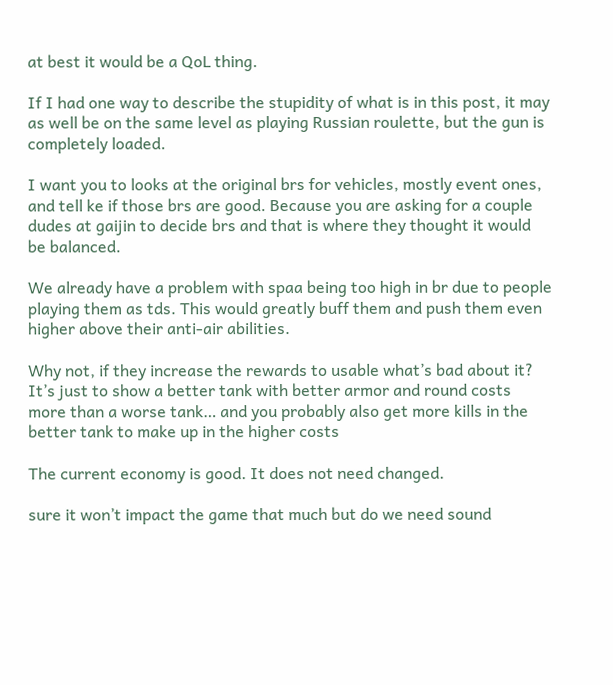at best it would be a QoL thing.

If I had one way to describe the stupidity of what is in this post, it may as well be on the same level as playing Russian roulette, but the gun is completely loaded.

I want you to looks at the original brs for vehicles, mostly event ones, and tell ke if those brs are good. Because you are asking for a couple dudes at gaijin to decide brs and that is where they thought it would be balanced.

We already have a problem with spaa being too high in br due to people playing them as tds. This would greatly buff them and push them even higher above their anti-air abilities.

Why not, if they increase the rewards to usable what’s bad about it? It’s just to show a better tank with better armor and round costs more than a worse tank… and you probably also get more kills in the better tank to make up in the higher costs

The current economy is good. It does not need changed.

sure it won’t impact the game that much but do we need sound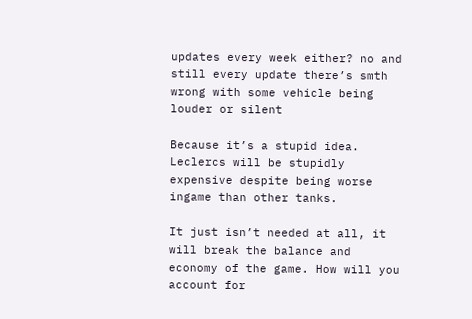updates every week either? no and still every update there’s smth wrong with some vehicle being louder or silent

Because it’s a stupid idea. Leclercs will be stupidly expensive despite being worse ingame than other tanks.

It just isn’t needed at all, it will break the balance and economy of the game. How will you account for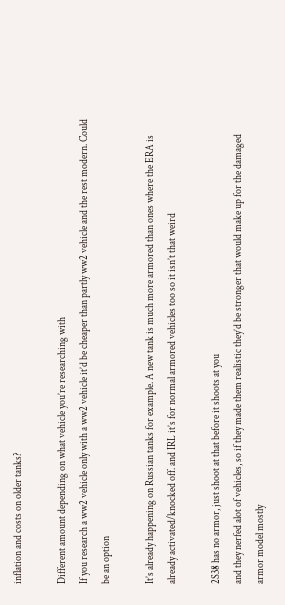inflation and costs on older tanks?

Different amount depending on what vehicle you’re researching with
If you research a ww2 vehicle only with a ww2 vehicle it’d be cheaper than partly ww2 vehicle and the rest modern. Could be an option

It’s already happening on Russian tanks for example. A new tank is much more armored than ones where the ERA is already activated/knocked off. and IRL it’s for normal armored vehicles too so it isn’t that weird

2S38 has no armor, just shoot at that before it shoots at you
and they nerfed alot of vehicles, so if they made them realistic they’d be stronger that would make up for the damaged armor model mostly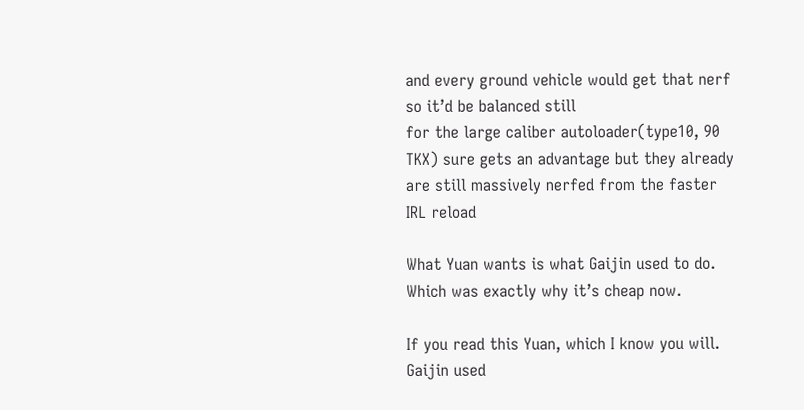and every ground vehicle would get that nerf so it’d be balanced still
for the large caliber autoloader(type10, 90 TKX) sure gets an advantage but they already are still massively nerfed from the faster IRL reload

What Yuan wants is what Gaijin used to do. Which was exactly why it’s cheap now.

If you read this Yuan, which I know you will. Gaijin used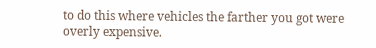to do this where vehicles the farther you got were overly expensive.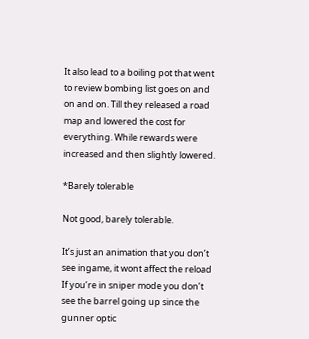It also lead to a boiling pot that went to review bombing list goes on and on and on. Till they released a road map and lowered the cost for everything. While rewards were increased and then slightly lowered.

*Barely tolerable

Not good, barely tolerable.

It’s just an animation that you don’t see ingame, it wont affect the reload
If you’re in sniper mode you don’t see the barrel going up since the gunner optic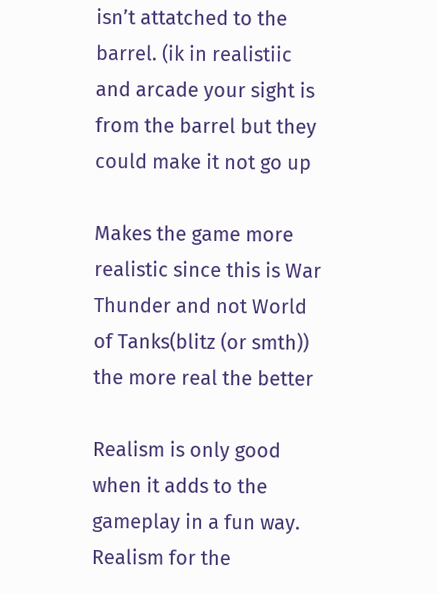isn’t attatched to the barrel. (ik in realistiic and arcade your sight is from the barrel but they could make it not go up

Makes the game more realistic since this is War Thunder and not World of Tanks(blitz (or smth)) the more real the better

Realism is only good when it adds to the gameplay in a fun way. Realism for the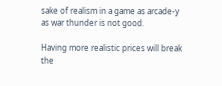sake of realism in a game as arcade-y as war thunder is not good.

Having more realistic prices will break the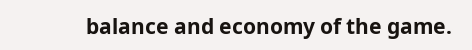balance and economy of the game.